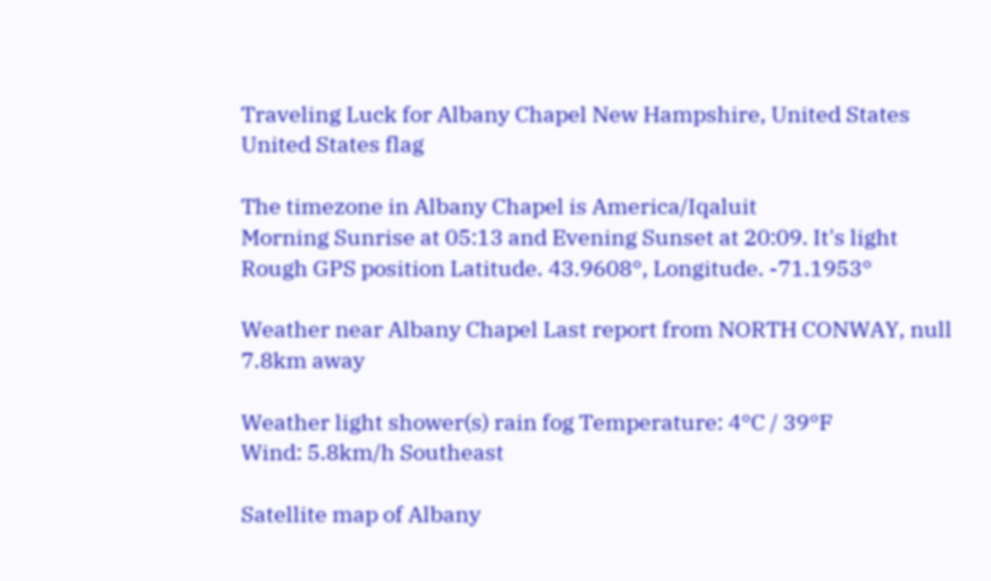Traveling Luck for Albany Chapel New Hampshire, United States United States flag

The timezone in Albany Chapel is America/Iqaluit
Morning Sunrise at 05:13 and Evening Sunset at 20:09. It's light
Rough GPS position Latitude. 43.9608°, Longitude. -71.1953°

Weather near Albany Chapel Last report from NORTH CONWAY, null 7.8km away

Weather light shower(s) rain fog Temperature: 4°C / 39°F
Wind: 5.8km/h Southeast

Satellite map of Albany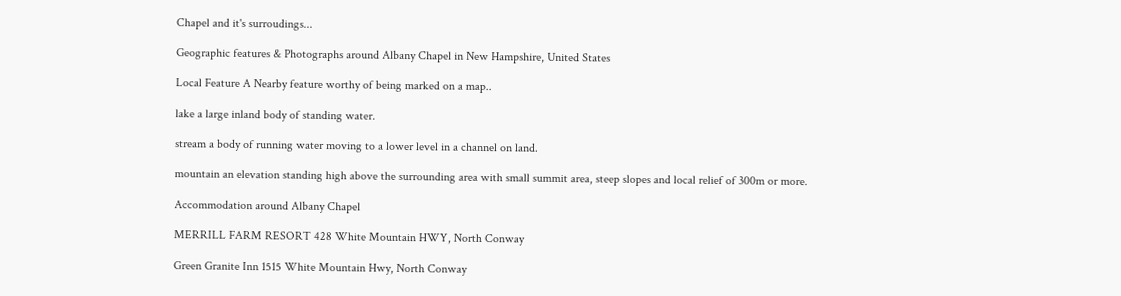Chapel and it's surroudings...

Geographic features & Photographs around Albany Chapel in New Hampshire, United States

Local Feature A Nearby feature worthy of being marked on a map..

lake a large inland body of standing water.

stream a body of running water moving to a lower level in a channel on land.

mountain an elevation standing high above the surrounding area with small summit area, steep slopes and local relief of 300m or more.

Accommodation around Albany Chapel

MERRILL FARM RESORT 428 White Mountain HWY, North Conway

Green Granite Inn 1515 White Mountain Hwy, North Conway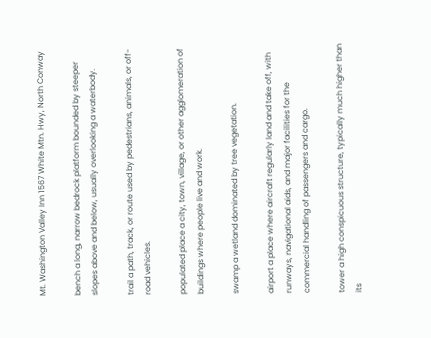Mt. Washington Valley Inn 1567 White Mtn. Hwy, North Conway

bench a long, narrow bedrock platform bounded by steeper slopes above and below, usually overlooking a waterbody.

trail a path, track, or route used by pedestrians, animals, or off-road vehicles.

populated place a city, town, village, or other agglomeration of buildings where people live and work.

swamp a wetland dominated by tree vegetation.

airport a place where aircraft regularly land and take off, with runways, navigational aids, and major facilities for the commercial handling of passengers and cargo.

tower a high conspicuous structure, typically much higher than its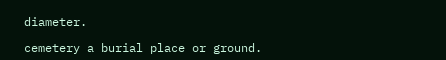diameter.

cemetery a burial place or ground.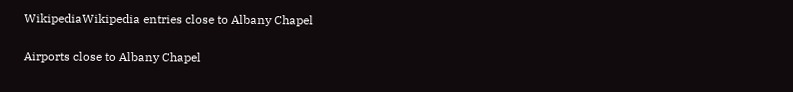WikipediaWikipedia entries close to Albany Chapel

Airports close to Albany Chapel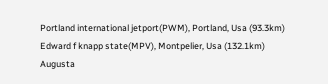Portland international jetport(PWM), Portland, Usa (93.3km)
Edward f knapp state(MPV), Montpelier, Usa (132.1km)
Augusta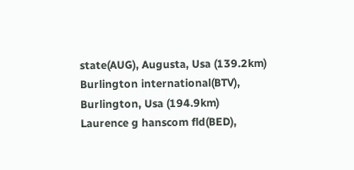state(AUG), Augusta, Usa (139.2km)
Burlington international(BTV), Burlington, Usa (194.9km)
Laurence g hanscom fld(BED),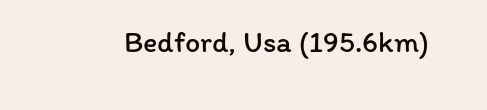Bedford, Usa (195.6km)